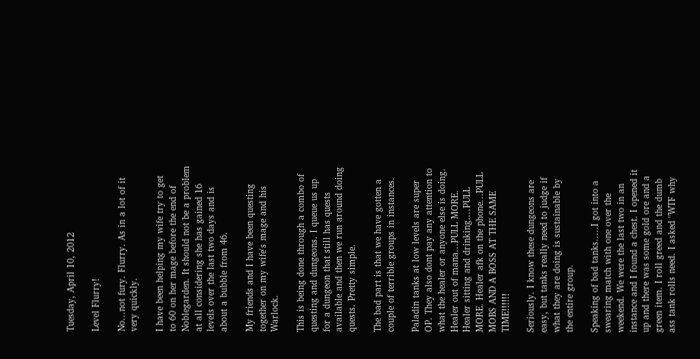Tuesday, April 10, 2012

Level Flurry!

No...not fury. Flurry. As in a lot of it very quickly.

I have been helping my wife try to get to 60 on her mage before the end of Noblegarden. It should not be a problem at all considering she has gained 16 levels over the last two days and is about a bubble from 46.

My friends and I have been questing together on my wife's mage and his Warlock.

This is being done through a combo of questing and dungeons. I queue us up for a dungeon that still has quests available and then we run around doing quests. Pretty simple.

The bad part is that we have gotten a couple of terrible groups in instances.

Paladin tanks at low levels are super OP. They also dont pay any attention to what the healer or anyone else is doing. Healer out of mana...PULL MORE. Healer sitting and drinking....PULL MORE. Healer afk on the phone...PULL MOBS AND A BOSS AT THE SAME TIME!!!!!!

Seriously. I know these dungeons are easy, but tanks really need to judge if what they are doing is sustainable by the entire group.

Speaking of bad tanks.....I got into a swearing match with one over the weekend. We were the last two in an instance and I found a chest. I opened it up and there was some gold ore and a green item. I roll greed and the dumb ass tank rolls need. I asked "WTF why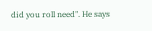did you roll need". He says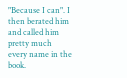"Because I can". I then berated him and called him pretty much every name in the book.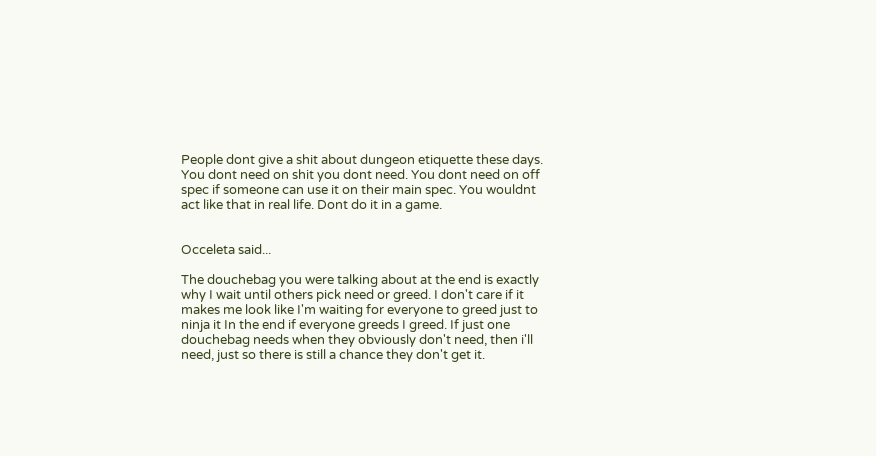People dont give a shit about dungeon etiquette these days. You dont need on shit you dont need. You dont need on off spec if someone can use it on their main spec. You wouldnt act like that in real life. Dont do it in a game.


Occeleta said...

The douchebag you were talking about at the end is exactly why I wait until others pick need or greed. I don't care if it makes me look like I'm waiting for everyone to greed just to ninja it In the end if everyone greeds I greed. If just one douchebag needs when they obviously don't need, then i'll need, just so there is still a chance they don't get it.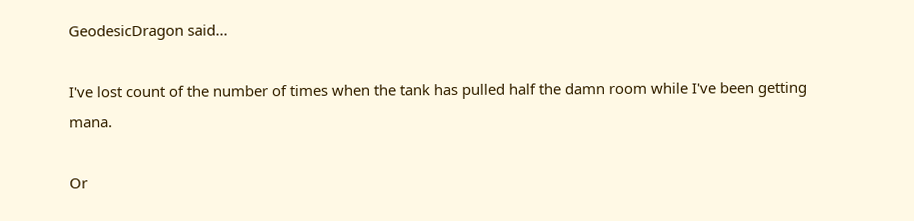GeodesicDragon said...

I've lost count of the number of times when the tank has pulled half the damn room while I've been getting mana.

Or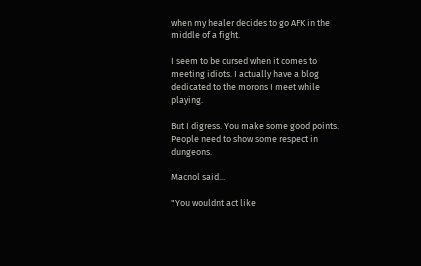when my healer decides to go AFK in the middle of a fight.

I seem to be cursed when it comes to meeting idiots. I actually have a blog dedicated to the morons I meet while playing.

But I digress. You make some good points. People need to show some respect in dungeons.

Macnol said...

"You wouldnt act like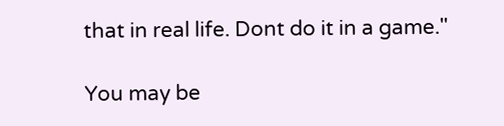that in real life. Dont do it in a game."

You may be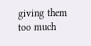giving them too much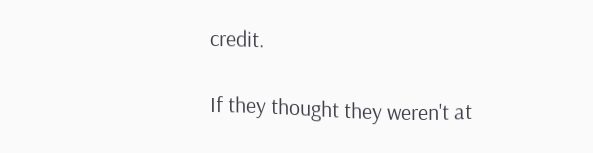credit.

If they thought they weren't at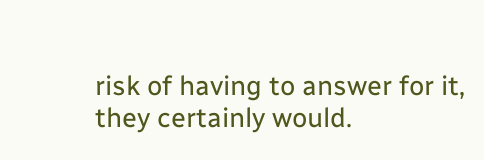risk of having to answer for it, they certainly would.